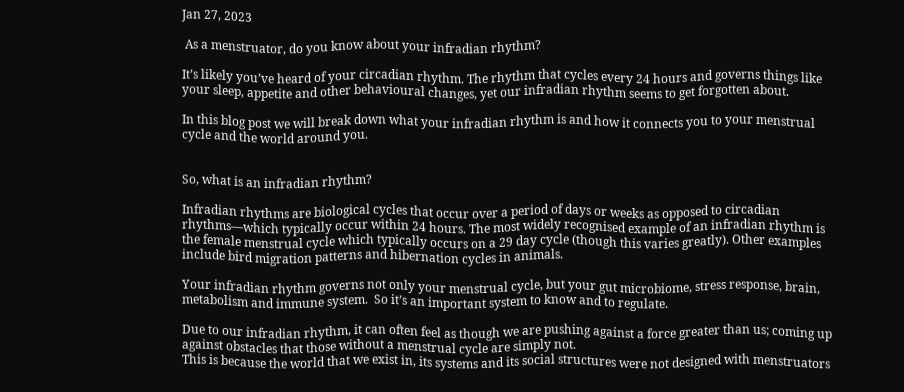Jan 27, 2023

 As a menstruator, do you know about your infradian rhythm?

It’s likely you’ve heard of your circadian rhythm. The rhythm that cycles every 24 hours and governs things like your sleep, appetite and other behavioural changes, yet our infradian rhythm seems to get forgotten about.

In this blog post we will break down what your infradian rhythm is and how it connects you to your menstrual cycle and the world around you.


So, what is an infradian rhythm?

Infradian rhythms are biological cycles that occur over a period of days or weeks as opposed to circadian rhythms—which typically occur within 24 hours. The most widely recognised example of an infradian rhythm is the female menstrual cycle which typically occurs on a 29 day cycle (though this varies greatly). Other examples include bird migration patterns and hibernation cycles in animals.

Your infradian rhythm governs not only your menstrual cycle, but your gut microbiome, stress response, brain, metabolism and immune system.  So it’s an important system to know and to regulate.

Due to our infradian rhythm, it can often feel as though we are pushing against a force greater than us; coming up against obstacles that those without a menstrual cycle are simply not.
This is because the world that we exist in, its systems and its social structures were not designed with menstruators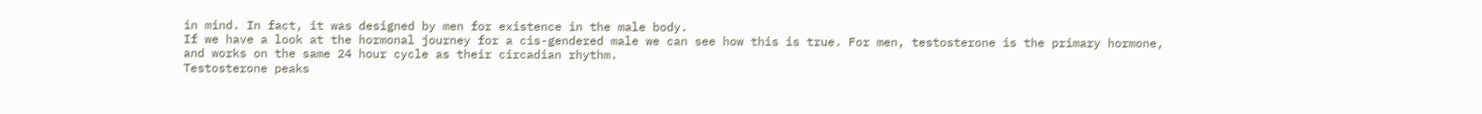in mind. In fact, it was designed by men for existence in the male body.
If we have a look at the hormonal journey for a cis-gendered male we can see how this is true. For men, testosterone is the primary hormone, and works on the same 24 hour cycle as their circadian rhythm.
Testosterone peaks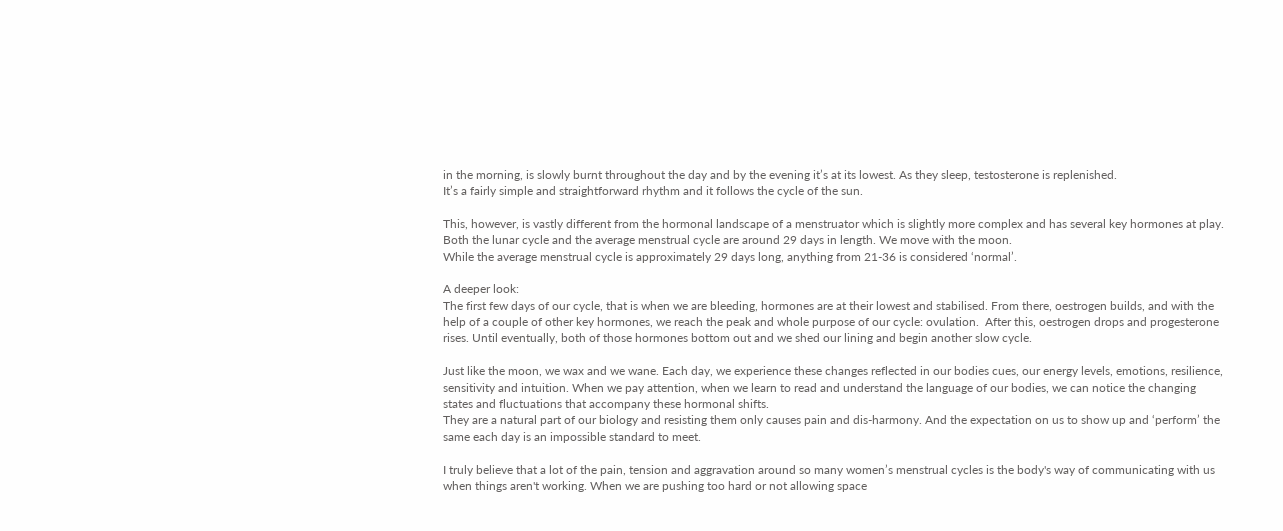in the morning, is slowly burnt throughout the day and by the evening it’s at its lowest. As they sleep, testosterone is replenished.
It’s a fairly simple and straightforward rhythm and it follows the cycle of the sun.

This, however, is vastly different from the hormonal landscape of a menstruator which is slightly more complex and has several key hormones at play. Both the lunar cycle and the average menstrual cycle are around 29 days in length. We move with the moon.
While the average menstrual cycle is approximately 29 days long, anything from 21-36 is considered ‘normal’.

A deeper look:
The first few days of our cycle, that is when we are bleeding, hormones are at their lowest and stabilised. From there, oestrogen builds, and with the help of a couple of other key hormones, we reach the peak and whole purpose of our cycle: ovulation.  After this, oestrogen drops and progesterone rises. Until eventually, both of those hormones bottom out and we shed our lining and begin another slow cycle.

Just like the moon, we wax and we wane. Each day, we experience these changes reflected in our bodies cues, our energy levels, emotions, resilience, sensitivity and intuition. When we pay attention, when we learn to read and understand the language of our bodies, we can notice the changing states and fluctuations that accompany these hormonal shifts.
They are a natural part of our biology and resisting them only causes pain and dis-harmony. And the expectation on us to show up and ‘perform’ the same each day is an impossible standard to meet.

I truly believe that a lot of the pain, tension and aggravation around so many women’s menstrual cycles is the body's way of communicating with us when things aren't working. When we are pushing too hard or not allowing space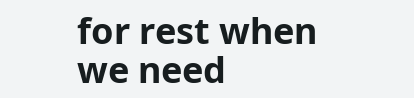for rest when we need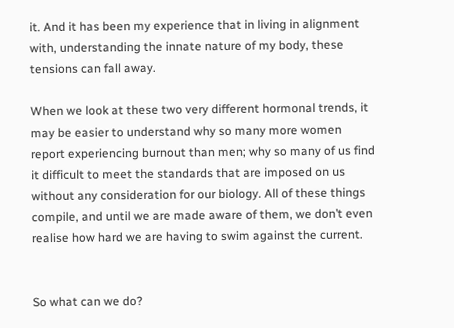it. And it has been my experience that in living in alignment with, understanding the innate nature of my body, these tensions can fall away.

When we look at these two very different hormonal trends, it may be easier to understand why so many more women report experiencing burnout than men; why so many of us find it difficult to meet the standards that are imposed on us without any consideration for our biology. All of these things compile, and until we are made aware of them, we don’t even realise how hard we are having to swim against the current.


So what can we do?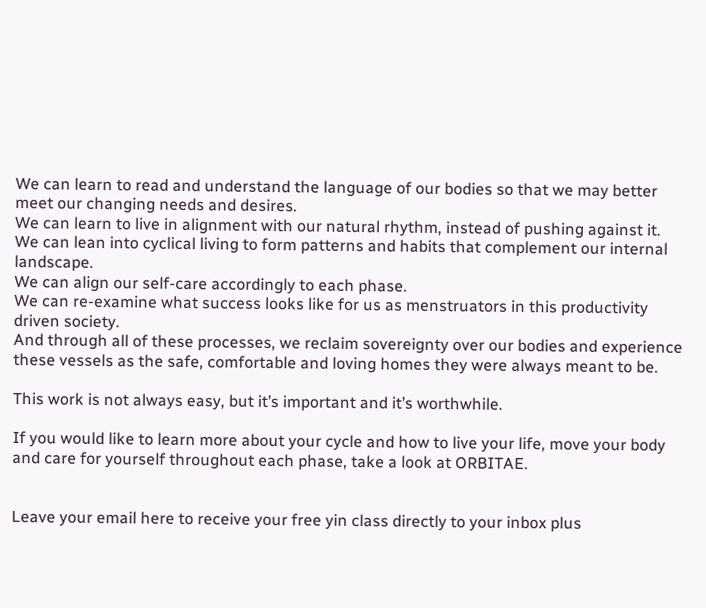We can learn to read and understand the language of our bodies so that we may better meet our changing needs and desires.
We can learn to live in alignment with our natural rhythm, instead of pushing against it.
We can lean into cyclical living to form patterns and habits that complement our internal landscape.
We can align our self-care accordingly to each phase.
We can re-examine what success looks like for us as menstruators in this productivity driven society.
And through all of these processes, we reclaim sovereignty over our bodies and experience these vessels as the safe, comfortable and loving homes they were always meant to be.

This work is not always easy, but it’s important and it’s worthwhile.

If you would like to learn more about your cycle and how to live your life, move your body and care for yourself throughout each phase, take a look at ORBITAE.


Leave your email here to receive your free yin class directly to your inbox plus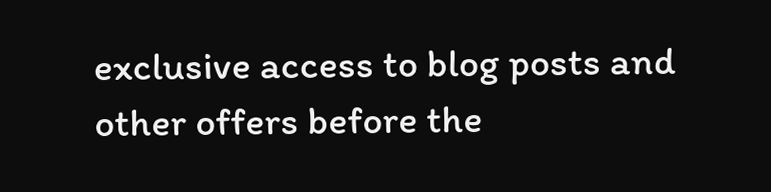exclusive access to blog posts and other offers before the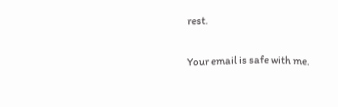rest.

Your email is safe with me.